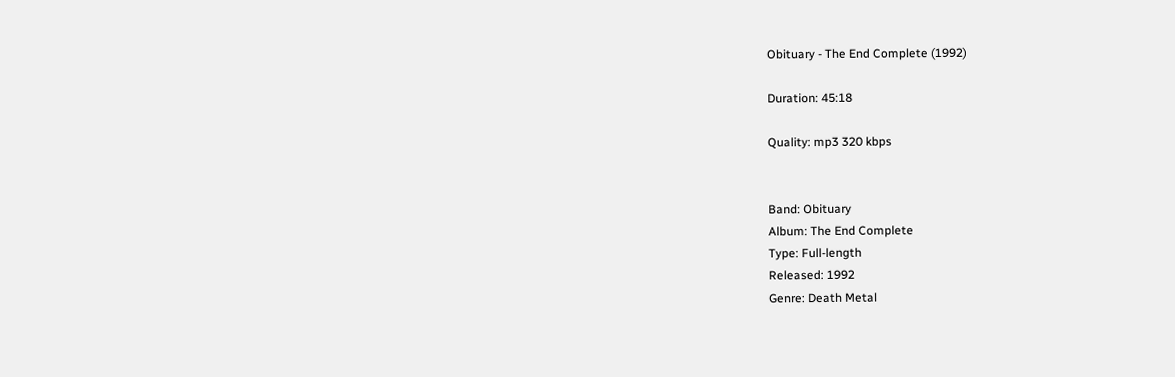Obituary - The End Complete (1992)

Duration: 45:18

Quality: mp3 320 kbps


Band: Obituary
Album: The End Complete
Type: Full-length
Released: 1992
Genre: Death Metal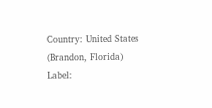Country: United States (Brandon, Florida)
Label: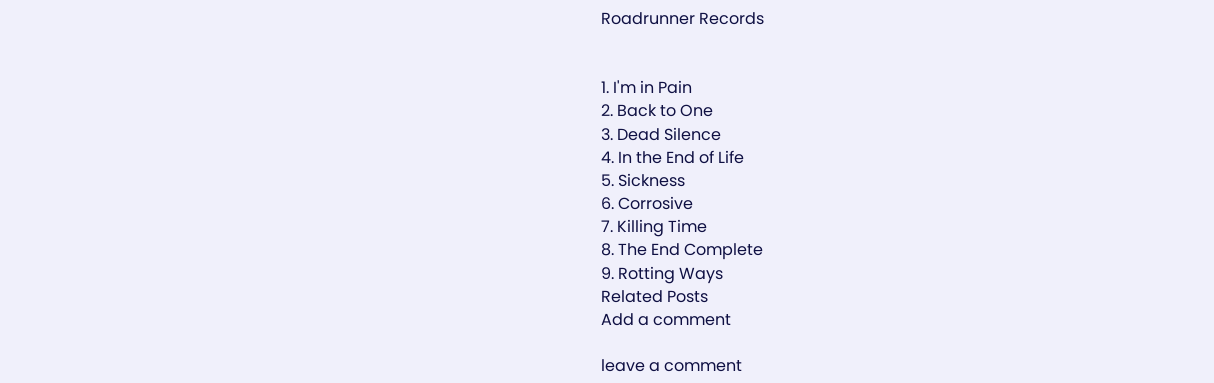Roadrunner Records


1. I'm in Pain
2. Back to One
3. Dead Silence
4. In the End of Life
5. Sickness
6. Corrosive
7. Killing Time
8. The End Complete
9. Rotting Ways
Related Posts
Add a comment

leave a comment